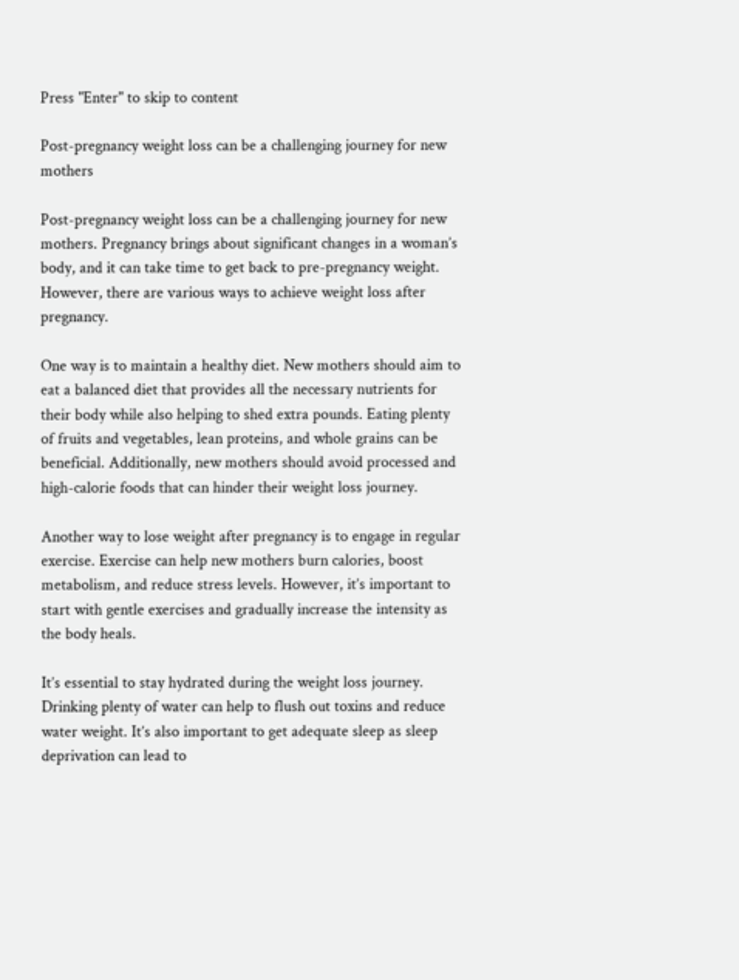Press "Enter" to skip to content

Post-pregnancy weight loss can be a challenging journey for new mothers

Post-pregnancy weight loss can be a challenging journey for new mothers. Pregnancy brings about significant changes in a woman’s body, and it can take time to get back to pre-pregnancy weight. However, there are various ways to achieve weight loss after pregnancy.

One way is to maintain a healthy diet. New mothers should aim to eat a balanced diet that provides all the necessary nutrients for their body while also helping to shed extra pounds. Eating plenty of fruits and vegetables, lean proteins, and whole grains can be beneficial. Additionally, new mothers should avoid processed and high-calorie foods that can hinder their weight loss journey.

Another way to lose weight after pregnancy is to engage in regular exercise. Exercise can help new mothers burn calories, boost metabolism, and reduce stress levels. However, it’s important to start with gentle exercises and gradually increase the intensity as the body heals.

It’s essential to stay hydrated during the weight loss journey. Drinking plenty of water can help to flush out toxins and reduce water weight. It’s also important to get adequate sleep as sleep deprivation can lead to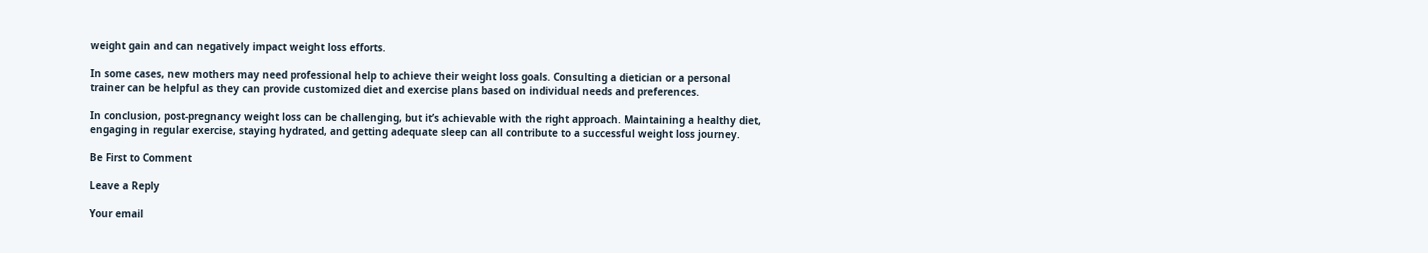weight gain and can negatively impact weight loss efforts.

In some cases, new mothers may need professional help to achieve their weight loss goals. Consulting a dietician or a personal trainer can be helpful as they can provide customized diet and exercise plans based on individual needs and preferences.

In conclusion, post-pregnancy weight loss can be challenging, but it’s achievable with the right approach. Maintaining a healthy diet, engaging in regular exercise, staying hydrated, and getting adequate sleep can all contribute to a successful weight loss journey.

Be First to Comment

Leave a Reply

Your email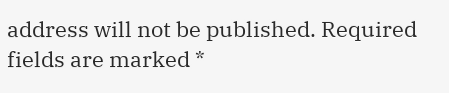address will not be published. Required fields are marked *